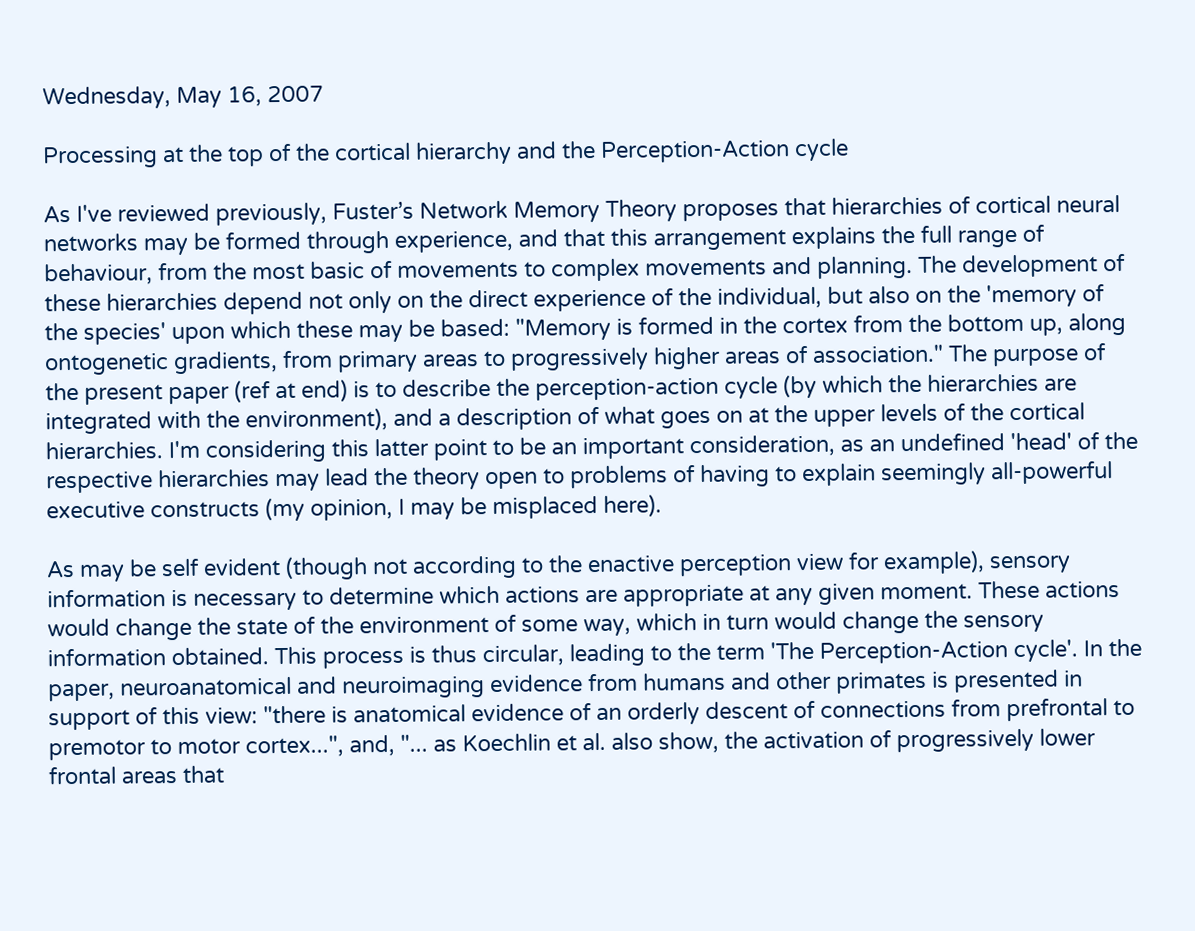Wednesday, May 16, 2007

Processing at the top of the cortical hierarchy and the Perception-Action cycle

As I've reviewed previously, Fuster’s Network Memory Theory proposes that hierarchies of cortical neural networks may be formed through experience, and that this arrangement explains the full range of behaviour, from the most basic of movements to complex movements and planning. The development of these hierarchies depend not only on the direct experience of the individual, but also on the 'memory of the species' upon which these may be based: "Memory is formed in the cortex from the bottom up, along ontogenetic gradients, from primary areas to progressively higher areas of association." The purpose of the present paper (ref at end) is to describe the perception-action cycle (by which the hierarchies are integrated with the environment), and a description of what goes on at the upper levels of the cortical hierarchies. I'm considering this latter point to be an important consideration, as an undefined 'head' of the respective hierarchies may lead the theory open to problems of having to explain seemingly all-powerful executive constructs (my opinion, I may be misplaced here).

As may be self evident (though not according to the enactive perception view for example), sensory information is necessary to determine which actions are appropriate at any given moment. These actions would change the state of the environment of some way, which in turn would change the sensory information obtained. This process is thus circular, leading to the term 'The Perception-Action cycle'. In the paper, neuroanatomical and neuroimaging evidence from humans and other primates is presented in support of this view: "there is anatomical evidence of an orderly descent of connections from prefrontal to premotor to motor cortex...", and, "... as Koechlin et al. also show, the activation of progressively lower frontal areas that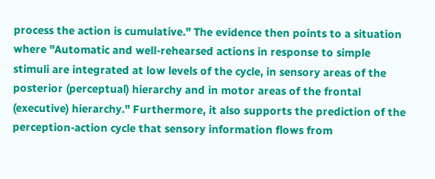process the action is cumulative." The evidence then points to a situation where "Automatic and well-rehearsed actions in response to simple stimuli are integrated at low levels of the cycle, in sensory areas of the posterior (perceptual) hierarchy and in motor areas of the frontal (executive) hierarchy." Furthermore, it also supports the prediction of the perception-action cycle that sensory information flows from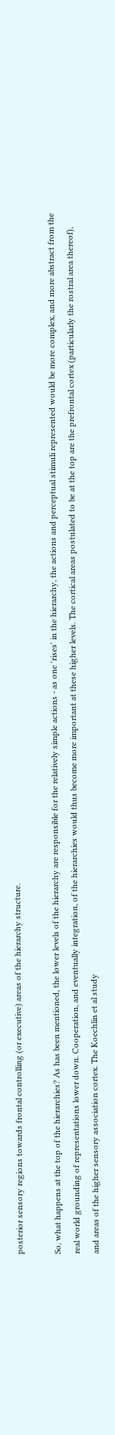posterior sensory regions towards frontal controlling (or executive) areas of the hierarchy structure.

So, what happens at the top of the hierarchies? As has been mentioned, the lower levels of the hierarchy are responsible for the relatively simple actions - as one 'rises' in the hierarchy, the actions and perceptual stimuli represented would be more complex, and more abstract from the real world grounding of representations lower down. Cooperation, and eventually integration, of the hierarchies would thus become more important at these higher levels. The cortical areas postulated to be at the top are the prefrontal cortex (particularly the rostral area thereof), and areas of the higher sensory association cortex. The Koechlin et al study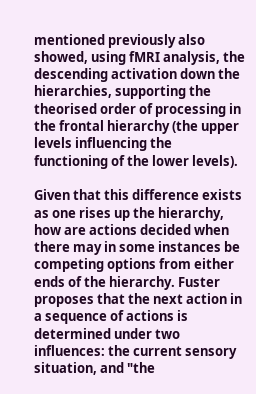mentioned previously also showed, using fMRI analysis, the descending activation down the hierarchies, supporting the theorised order of processing in the frontal hierarchy (the upper levels influencing the functioning of the lower levels).

Given that this difference exists as one rises up the hierarchy, how are actions decided when there may in some instances be competing options from either ends of the hierarchy. Fuster proposes that the next action in a sequence of actions is determined under two influences: the current sensory situation, and "the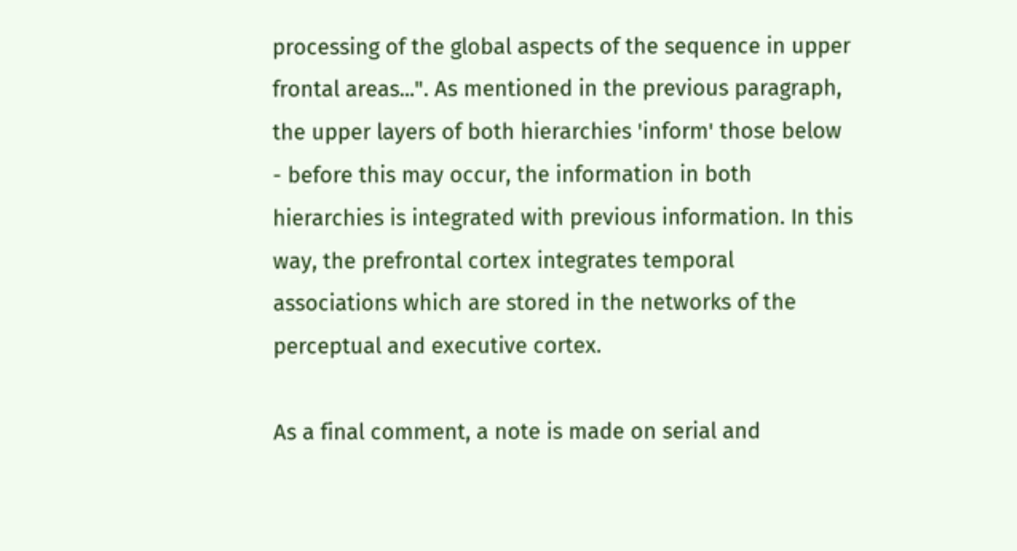processing of the global aspects of the sequence in upper frontal areas...". As mentioned in the previous paragraph, the upper layers of both hierarchies 'inform' those below - before this may occur, the information in both hierarchies is integrated with previous information. In this way, the prefrontal cortex integrates temporal associations which are stored in the networks of the perceptual and executive cortex.

As a final comment, a note is made on serial and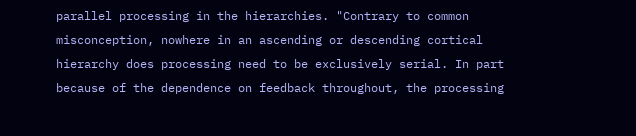parallel processing in the hierarchies. "Contrary to common misconception, nowhere in an ascending or descending cortical hierarchy does processing need to be exclusively serial. In part because of the dependence on feedback throughout, the processing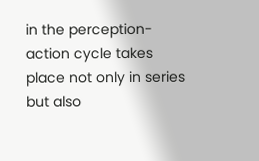in the perception-action cycle takes place not only in series but also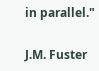in parallel."

J.M. Fuster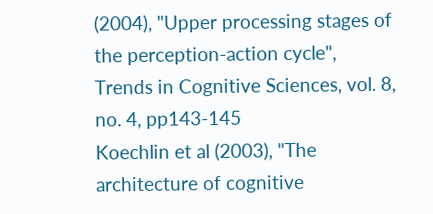(2004), "Upper processing stages of the perception-action cycle", Trends in Cognitive Sciences, vol. 8, no. 4, pp143-145
Koechlin et al (2003), "The architecture of cognitive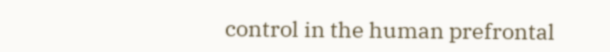control in the human prefrontal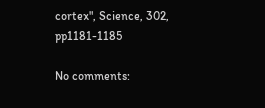cortex", Science, 302, pp1181-1185

No comments: